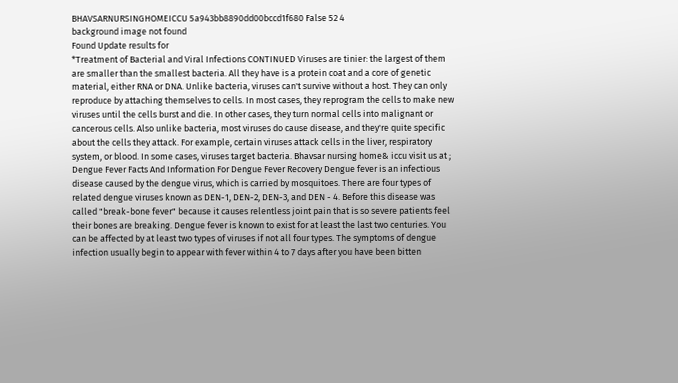BHAVSARNURSINGHOMEICCU 5a943bb8890dd00bccd1f680 False 52 4
background image not found
Found Update results for
*Treatment of Bacterial and Viral Infections CONTINUED Viruses are tinier: the largest of them are smaller than the smallest bacteria. All they have is a protein coat and a core of genetic material, either RNA or DNA. Unlike bacteria, viruses can't survive without a host. They can only reproduce by attaching themselves to cells. In most cases, they reprogram the cells to make new viruses until the cells burst and die. In other cases, they turn normal cells into malignant or cancerous cells. Also unlike bacteria, most viruses do cause disease, and they're quite specific about the cells they attack. For example, certain viruses attack cells in the liver, respiratory system, or blood. In some cases, viruses target bacteria. Bhavsar nursing home& iccu visit us at ;
Dengue Fever Facts And Information For Dengue Fever Recovery Dengue fever is an infectious disease caused by the dengue virus, which is carried by mosquitoes. There are four types of related dengue viruses known as DEN-1, DEN-2, DEN-3, and DEN - 4. Before this disease was called "break-bone fever" because it causes relentless joint pain that is so severe patients feel their bones are breaking. Dengue fever is known to exist for at least the last two centuries. You can be affected by at least two types of viruses if not all four types. The symptoms of dengue infection usually begin to appear with fever within 4 to 7 days after you have been bitten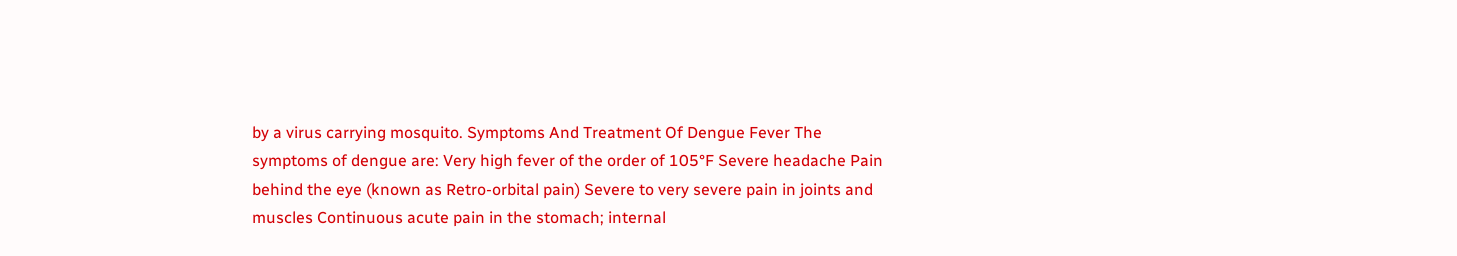by a virus carrying mosquito. Symptoms And Treatment Of Dengue Fever The symptoms of dengue are: Very high fever of the order of 105°F Severe headache Pain behind the eye (known as Retro-orbital pain) Severe to very severe pain in joints and muscles Continuous acute pain in the stomach; internal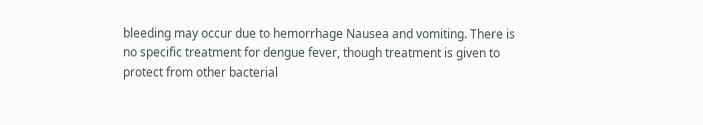bleeding may occur due to hemorrhage Nausea and vomiting. There is no specific treatment for dengue fever, though treatment is given to protect from other bacterial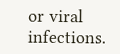or viral infections.